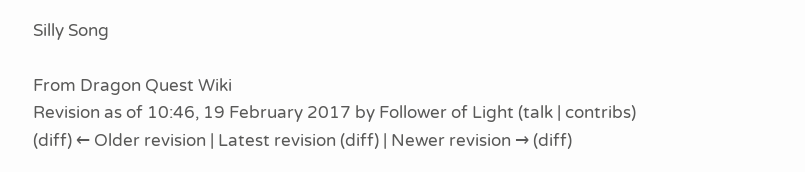Silly Song

From Dragon Quest Wiki
Revision as of 10:46, 19 February 2017 by Follower of Light (talk | contribs)
(diff) ← Older revision | Latest revision (diff) | Newer revision → (diff)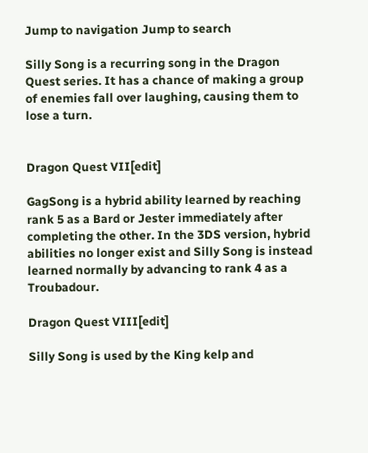Jump to navigation Jump to search

Silly Song is a recurring song in the Dragon Quest series. It has a chance of making a group of enemies fall over laughing, causing them to lose a turn.


Dragon Quest VII[edit]

GagSong is a hybrid ability learned by reaching rank 5 as a Bard or Jester immediately after completing the other. In the 3DS version, hybrid abilities no longer exist and Silly Song is instead learned normally by advancing to rank 4 as a Troubadour.

Dragon Quest VIII[edit]

Silly Song is used by the King kelp and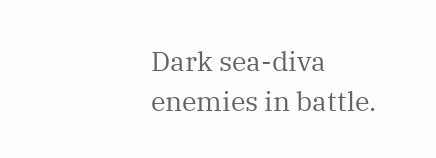Dark sea-diva enemies in battle.